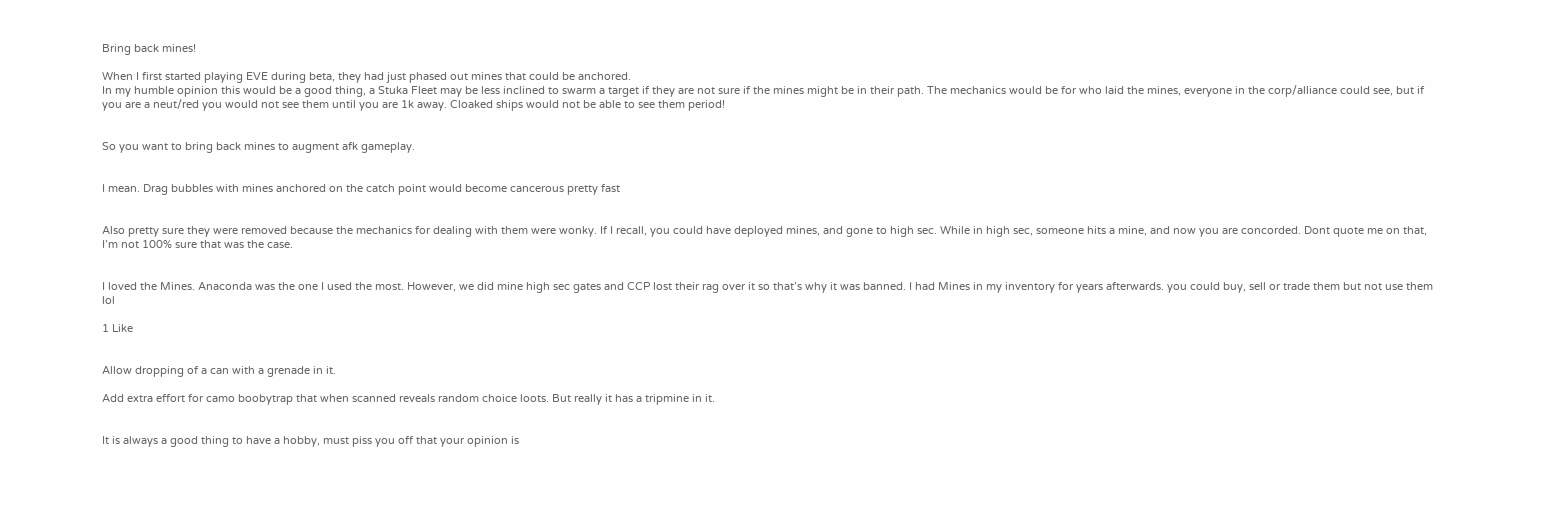Bring back mines!

When I first started playing EVE during beta, they had just phased out mines that could be anchored.
In my humble opinion this would be a good thing, a Stuka Fleet may be less inclined to swarm a target if they are not sure if the mines might be in their path. The mechanics would be for who laid the mines, everyone in the corp/alliance could see, but if you are a neut/red you would not see them until you are 1k away. Cloaked ships would not be able to see them period!


So you want to bring back mines to augment afk gameplay.


I mean. Drag bubbles with mines anchored on the catch point would become cancerous pretty fast


Also pretty sure they were removed because the mechanics for dealing with them were wonky. If I recall, you could have deployed mines, and gone to high sec. While in high sec, someone hits a mine, and now you are concorded. Dont quote me on that, I’m not 100% sure that was the case.


I loved the Mines. Anaconda was the one I used the most. However, we did mine high sec gates and CCP lost their rag over it so that’s why it was banned. I had Mines in my inventory for years afterwards. you could buy, sell or trade them but not use them lol

1 Like


Allow dropping of a can with a grenade in it.

Add extra effort for camo boobytrap that when scanned reveals random choice loots. But really it has a tripmine in it.


It is always a good thing to have a hobby, must piss you off that your opinion is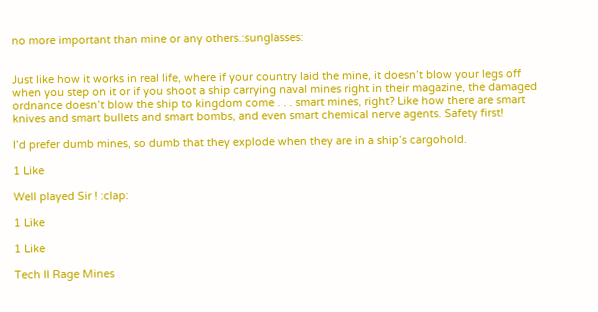no more important than mine or any others.:sunglasses:


Just like how it works in real life, where if your country laid the mine, it doesn’t blow your legs off when you step on it or if you shoot a ship carrying naval mines right in their magazine, the damaged ordnance doesn’t blow the ship to kingdom come . . . smart mines, right? Like how there are smart knives and smart bullets and smart bombs, and even smart chemical nerve agents. Safety first!

I’d prefer dumb mines, so dumb that they explode when they are in a ship’s cargohold.

1 Like

Well played Sir ! :clap:

1 Like

1 Like

Tech II Rage Mines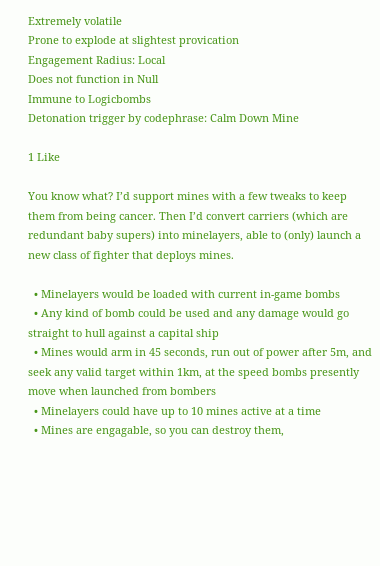Extremely volatile
Prone to explode at slightest provication
Engagement Radius: Local
Does not function in Null
Immune to Logicbombs
Detonation trigger by codephrase: Calm Down Mine

1 Like

You know what? I’d support mines with a few tweaks to keep them from being cancer. Then I’d convert carriers (which are redundant baby supers) into minelayers, able to (only) launch a new class of fighter that deploys mines.

  • Minelayers would be loaded with current in-game bombs
  • Any kind of bomb could be used and any damage would go straight to hull against a capital ship
  • Mines would arm in 45 seconds, run out of power after 5m, and seek any valid target within 1km, at the speed bombs presently move when launched from bombers
  • Minelayers could have up to 10 mines active at a time
  • Mines are engagable, so you can destroy them,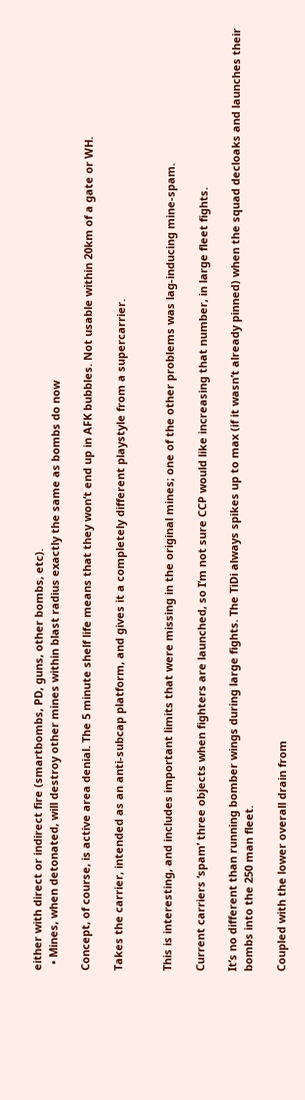either with direct or indirect fire (smartbombs, PD, guns, other bombs, etc).
  • Mines, when detonated, will destroy other mines within blast radius exactly the same as bombs do now

Concept, of course, is active area denial. The 5 minute shelf life means that they won’t end up in AFK bubbles. Not usable within 20km of a gate or WH.

Takes the carrier, intended as an anti-subcap platform, and gives it a completely different playstyle from a supercarrier.


This is interesting, and includes important limits that were missing in the original mines; one of the other problems was lag-inducing mine-spam.

Current carriers ‘spam’ three objects when fighters are launched, so I’m not sure CCP would like increasing that number, in large fleet fights.

It’s no different than running bomber wings during large fights. The TiDi always spikes up to max (if it wasn’t already pinned) when the squad decloaks and launches their bombs into the 250 man fleet.

Coupled with the lower overall drain from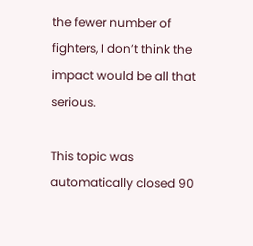the fewer number of fighters, I don’t think the impact would be all that serious.

This topic was automatically closed 90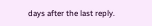days after the last reply.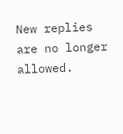New replies are no longer allowed.